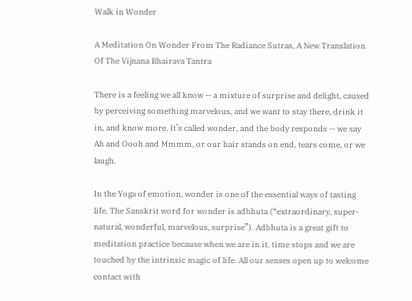Walk in Wonder

A Meditation On Wonder From The Radiance Sutras, A New Translation Of The Vijnana Bhairava Tantra

There is a feeling we all know -- a mixture of surprise and delight, caused by perceiving something marvelous, and we want to stay there, drink it in, and know more. It’s called wonder, and the body responds -- we say Ah and Oooh and Mmmm, or our hair stands on end, tears come, or we laugh.

In the Yoga of emotion, wonder is one of the essential ways of tasting life. The Sanskrit word for wonder is adbhuta (“extraordinary, super-natural, wonderful, marvelous, surprise”). Adbhuta is a great gift to meditation practice because when we are in it, time stops and we are touched by the intrinsic magic of life. All our senses open up to welcome contact with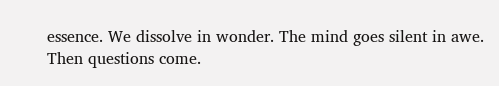essence. We dissolve in wonder. The mind goes silent in awe. Then questions come.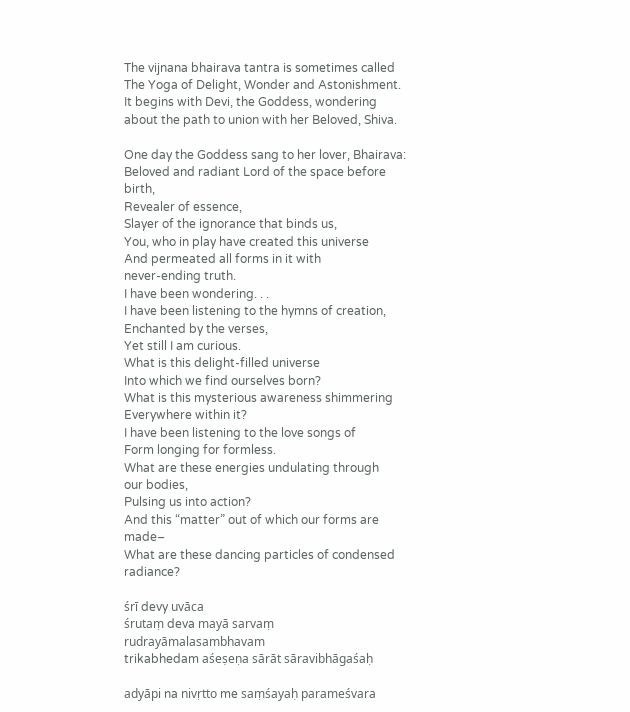The vijnana bhairava tantra is sometimes called The Yoga of Delight, Wonder and Astonishment. It begins with Devi, the Goddess, wondering about the path to union with her Beloved, Shiva.

One day the Goddess sang to her lover, Bhairava:
Beloved and radiant Lord of the space before birth,
Revealer of essence,
Slayer of the ignorance that binds us,
You, who in play have created this universe
And permeated all forms in it with
never-ending truth.
I have been wondering. . .
I have been listening to the hymns of creation,
Enchanted by the verses,
Yet still I am curious.
What is this delight-filled universe
Into which we find ourselves born?
What is this mysterious awareness shimmering
Everywhere within it?
I have been listening to the love songs of
Form longing for formless.
What are these energies undulating through
our bodies,
Pulsing us into action?
And this “matter” out of which our forms are made–
What are these dancing particles of condensed radiance?

śrī devy uvāca
śrutaṃ deva mayā sarvaṃ rudrayāmalasambhavam
trikabhedam aśeṣeṇa sārāt sāravibhāgaśaḥ

adyāpi na nivṛtto me saṃśayaḥ parameśvara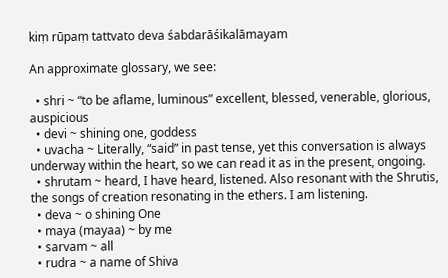kiṃ rūpaṃ tattvato deva śabdarāśikalāmayam

An approximate glossary, we see:

  • shri ~ “to be aflame, luminous” excellent, blessed, venerable, glorious, auspicious
  • devi ~ shining one, goddess
  • uvacha ~ Literally, “said” in past tense, yet this conversation is always underway within the heart, so we can read it as in the present, ongoing.
  • shrutam ~ heard, I have heard, listened. Also resonant with the Shrutis, the songs of creation resonating in the ethers. I am listening.
  • deva ~ o shining One
  • maya (mayaa) ~ by me
  • sarvam ~ all
  • rudra ~ a name of Shiva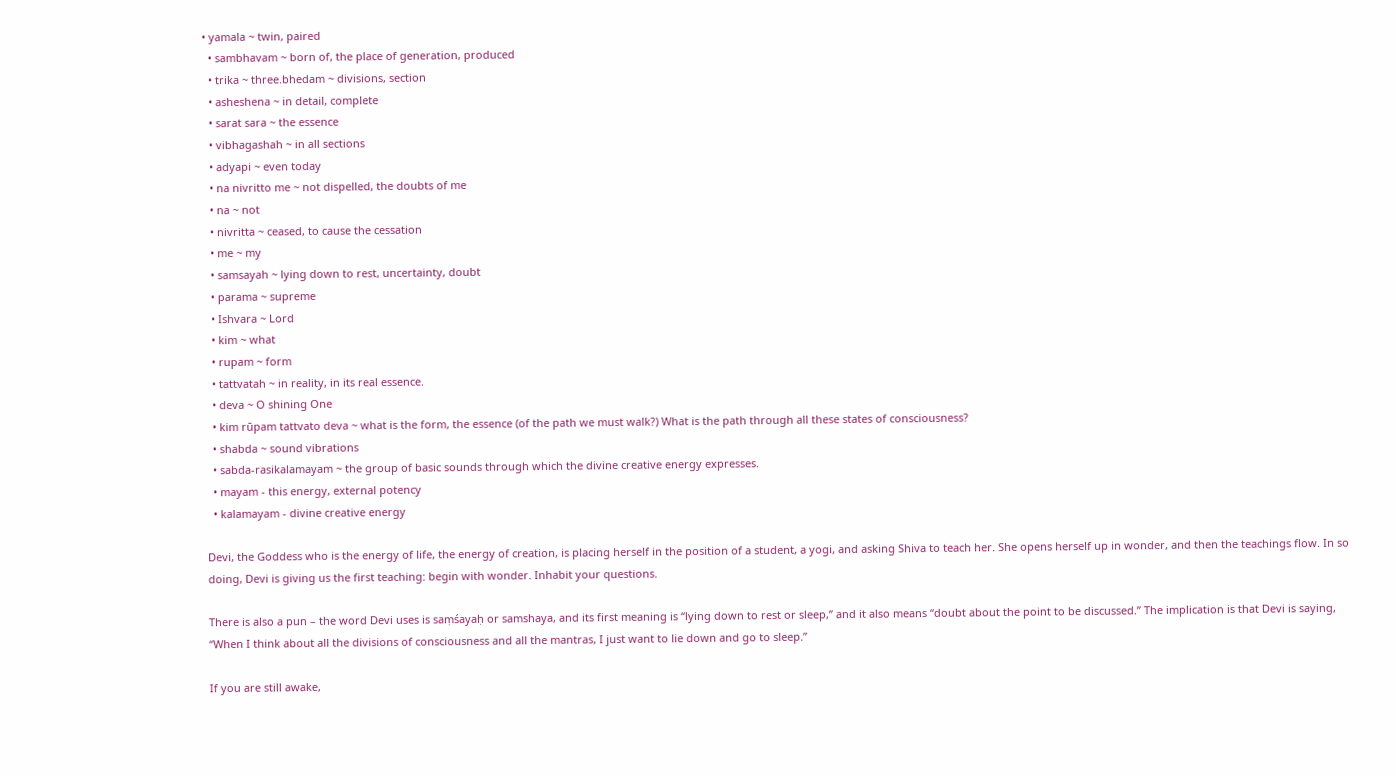• yamala ~ twin, paired
  • sambhavam ~ born of, the place of generation, produced
  • trika ~ three.bhedam ~ divisions, section
  • asheshena ~ in detail, complete
  • sarat sara ~ the essence
  • vibhagashah ~ in all sections
  • adyapi ~ even today
  • na nivritto me ~ not dispelled, the doubts of me
  • na ~ not
  • nivritta ~ ceased, to cause the cessation
  • me ~ my
  • samsayah ~ lying down to rest, uncertainty, doubt
  • parama ~ supreme
  • Ishvara ~ Lord
  • kim ~ what
  • rupam ~ form
  • tattvatah ~ in reality, in its real essence.
  • deva ~ O shining One
  • kim rūpam tattvato deva ~ what is the form, the essence (of the path we must walk?) What is the path through all these states of consciousness?
  • shabda ~ sound vibrations
  • sabda-rasikalamayam ~ the group of basic sounds through which the divine creative energy expresses.
  • mayam - this energy, external potency
  • kalamayam - divine creative energy

Devi, the Goddess who is the energy of life, the energy of creation, is placing herself in the position of a student, a yogi, and asking Shiva to teach her. She opens herself up in wonder, and then the teachings flow. In so doing, Devi is giving us the first teaching: begin with wonder. Inhabit your questions.

There is also a pun – the word Devi uses is saṃśayaḥ or samshaya, and its first meaning is “lying down to rest or sleep,” and it also means “doubt about the point to be discussed.” The implication is that Devi is saying, “When I think about all the divisions of consciousness and all the mantras, I just want to lie down and go to sleep.”

If you are still awake,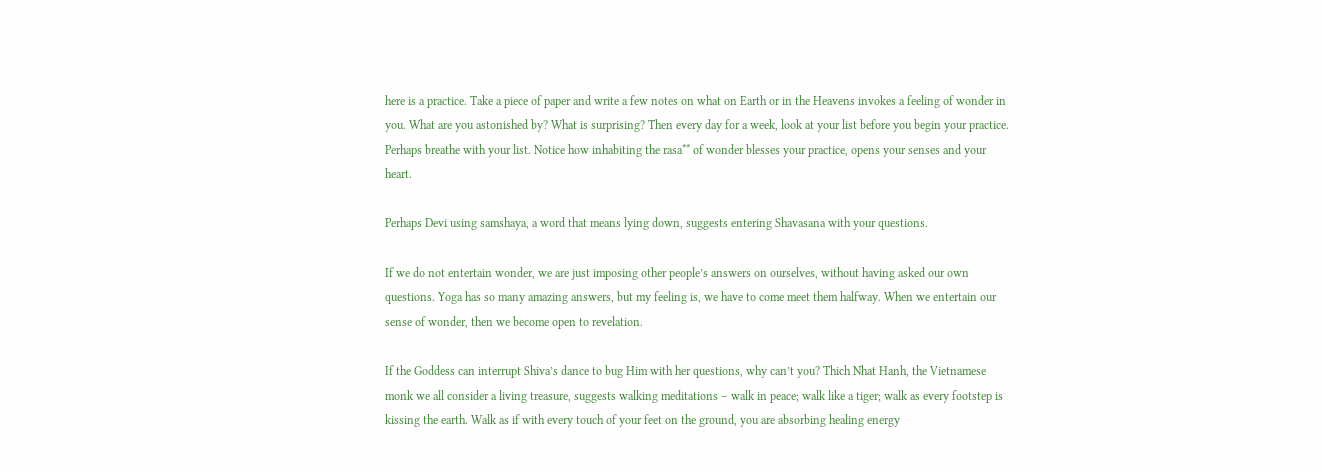here is a practice. Take a piece of paper and write a few notes on what on Earth or in the Heavens invokes a feeling of wonder in you. What are you astonished by? What is surprising? Then every day for a week, look at your list before you begin your practice. Perhaps breathe with your list. Notice how inhabiting the rasa** of wonder blesses your practice, opens your senses and your heart.

Perhaps Devi using samshaya, a word that means lying down, suggests entering Shavasana with your questions.

If we do not entertain wonder, we are just imposing other people’s answers on ourselves, without having asked our own questions. Yoga has so many amazing answers, but my feeling is, we have to come meet them halfway. When we entertain our sense of wonder, then we become open to revelation.

If the Goddess can interrupt Shiva’s dance to bug Him with her questions, why can’t you? Thich Nhat Hanh, the Vietnamese monk we all consider a living treasure, suggests walking meditations – walk in peace; walk like a tiger; walk as every footstep is kissing the earth. Walk as if with every touch of your feet on the ground, you are absorbing healing energy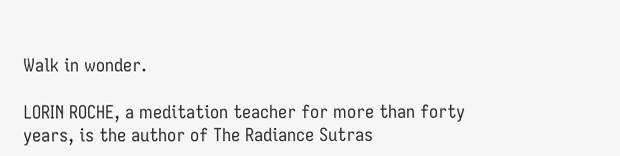Walk in wonder.

LORIN ROCHE, a meditation teacher for more than forty years, is the author of The Radiance Sutras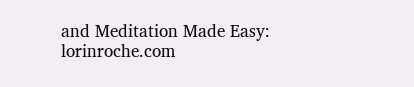and Meditation Made Easy: lorinroche.com